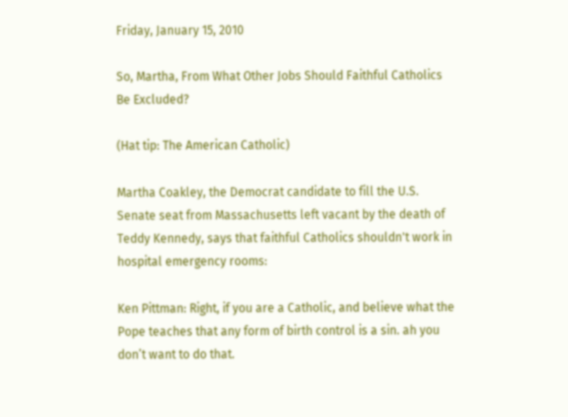Friday, January 15, 2010

So, Martha, From What Other Jobs Should Faithful Catholics Be Excluded?

(Hat tip: The American Catholic)

Martha Coakley, the Democrat candidate to fill the U.S. Senate seat from Massachusetts left vacant by the death of Teddy Kennedy, says that faithful Catholics shouldn't work in hospital emergency rooms:

Ken Pittman: Right, if you are a Catholic, and believe what the Pope teaches that any form of birth control is a sin. ah you don’t want to do that.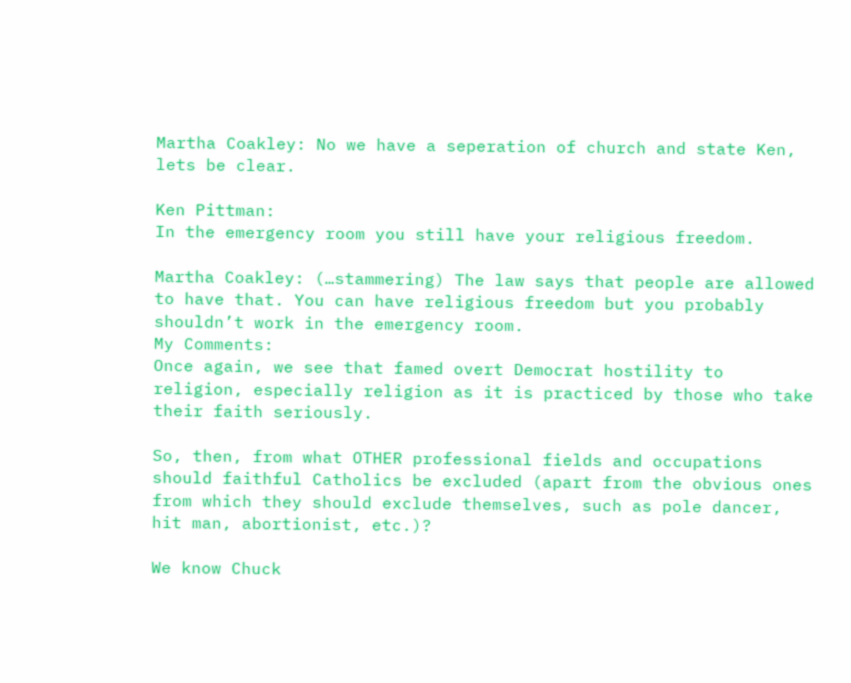Martha Coakley: No we have a seperation of church and state Ken, lets be clear.

Ken Pittman:
In the emergency room you still have your religious freedom.

Martha Coakley: (…stammering) The law says that people are allowed to have that. You can have religious freedom but you probably shouldn’t work in the emergency room.
My Comments:
Once again, we see that famed overt Democrat hostility to religion, especially religion as it is practiced by those who take their faith seriously.

So, then, from what OTHER professional fields and occupations should faithful Catholics be excluded (apart from the obvious ones from which they should exclude themselves, such as pole dancer, hit man, abortionist, etc.)?

We know Chuck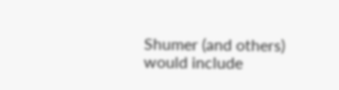Shumer (and others) would include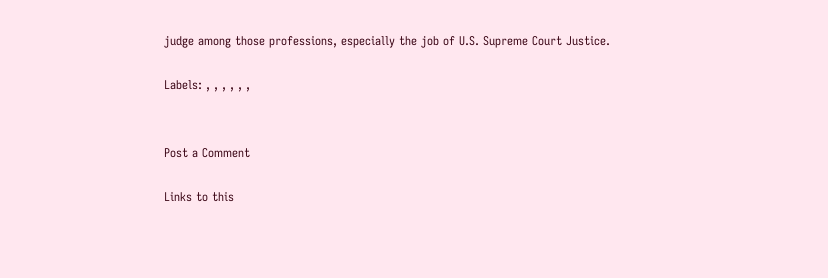judge among those professions, especially the job of U.S. Supreme Court Justice.

Labels: , , , , , ,


Post a Comment

Links to this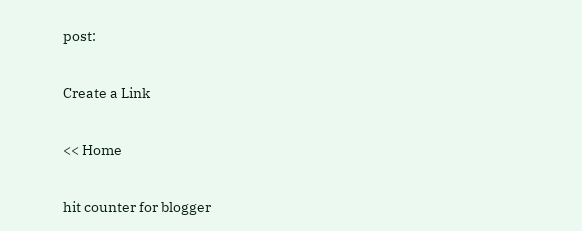post:

Create a Link

<< Home

hit counter for blogger